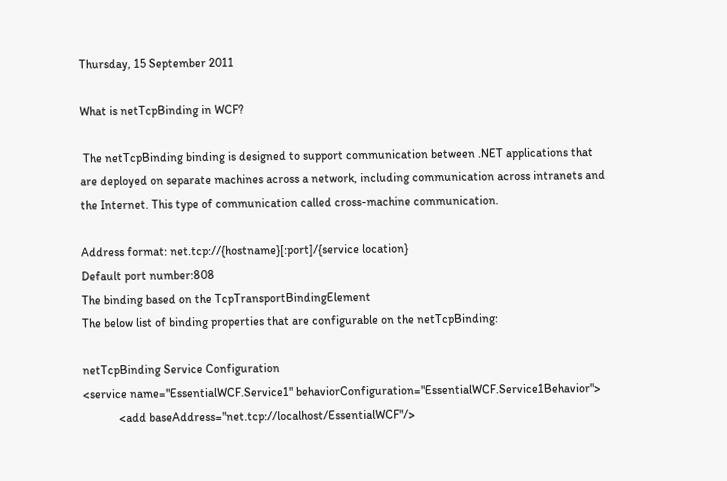Thursday, 15 September 2011

What is netTcpBinding in WCF?

 The netTcpBinding binding is designed to support communication between .NET applications that are deployed on separate machines across a network, including communication across intranets and the Internet. This type of communication called cross-machine communication.

Address format: net.tcp://{hostname}[:port]/{service location}
Default port number:808
The binding based on the TcpTransportBindingElement
The below list of binding properties that are configurable on the netTcpBinding:

netTcpBinding Service Configuration
<service name="EssentialWCF.Service1" behaviorConfiguration="EssentialWCF.Service1Behavior">
            <add baseAddress="net.tcp://localhost/EssentialWCF"/>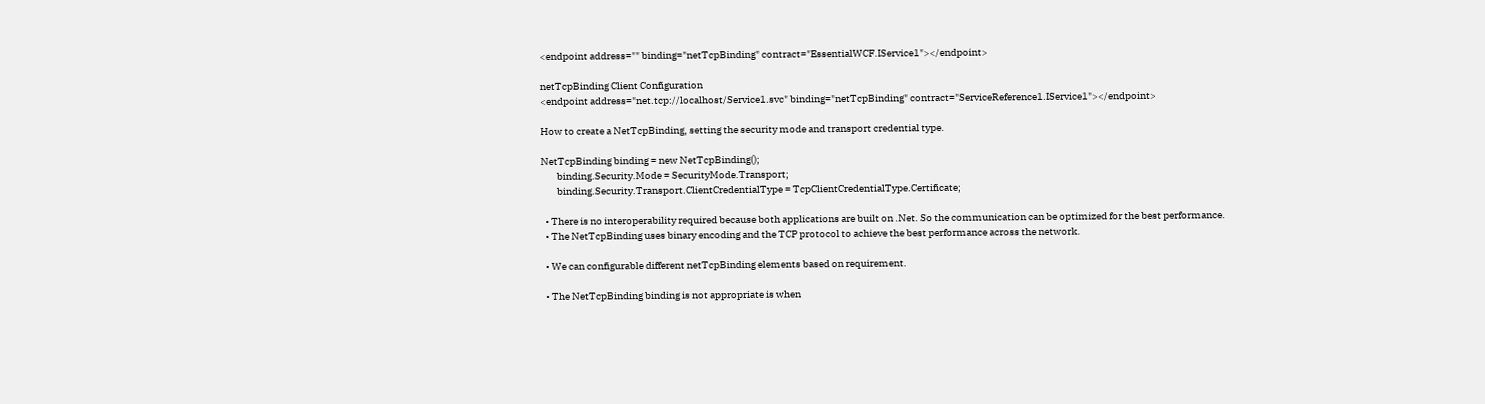<endpoint address="" binding="netTcpBinding" contract="EssentialWCF.IService1"></endpoint>

netTcpBinding Client Configuration
<endpoint address="net.tcp://localhost/Service1.svc" binding="netTcpBinding" contract="ServiceReference1.IService1"></endpoint>

How to create a NetTcpBinding, setting the security mode and transport credential type.

NetTcpBinding binding = new NetTcpBinding();
        binding.Security.Mode = SecurityMode.Transport;
        binding.Security.Transport.ClientCredentialType = TcpClientCredentialType.Certificate;

  • There is no interoperability required because both applications are built on .Net. So the communication can be optimized for the best performance.
  • The NetTcpBinding uses binary encoding and the TCP protocol to achieve the best performance across the network.

  • We can configurable different netTcpBinding elements based on requirement.

  • The NetTcpBinding binding is not appropriate is when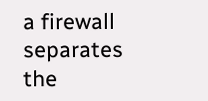a firewall separates the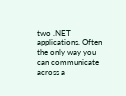two .NET applications. Often the only way you can communicate across a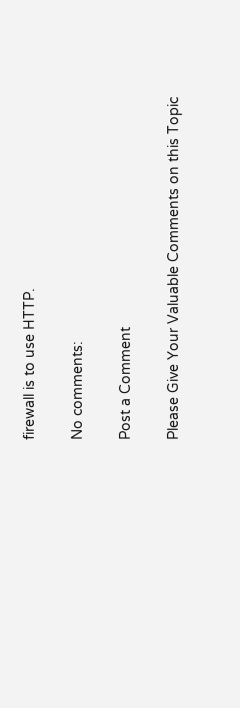firewall is to use HTTP.

No comments:

Post a Comment

Please Give Your Valuable Comments on this Topic